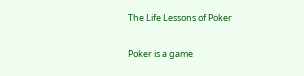The Life Lessons of Poker

Poker is a game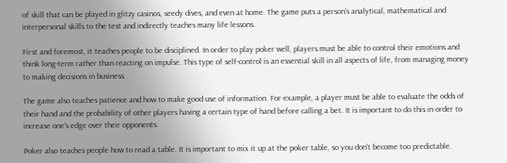of skill that can be played in glitzy casinos, seedy dives, and even at home. The game puts a person’s analytical, mathematical and interpersonal skills to the test and indirectly teaches many life lessons.

First and foremost, it teaches people to be disciplined. In order to play poker well, players must be able to control their emotions and think long-term rather than reacting on impulse. This type of self-control is an essential skill in all aspects of life, from managing money to making decisions in business.

The game also teaches patience and how to make good use of information. For example, a player must be able to evaluate the odds of their hand and the probability of other players having a certain type of hand before calling a bet. It is important to do this in order to increase one’s edge over their opponents.

Poker also teaches people how to read a table. It is important to mix it up at the poker table, so you don’t become too predictable.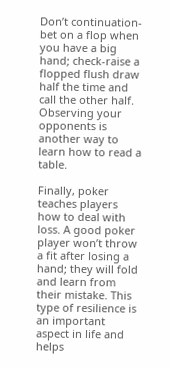Don’t continuation-bet on a flop when you have a big hand; check-raise a flopped flush draw half the time and call the other half. Observing your opponents is another way to learn how to read a table.

Finally, poker teaches players how to deal with loss. A good poker player won’t throw a fit after losing a hand; they will fold and learn from their mistake. This type of resilience is an important aspect in life and helps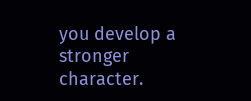you develop a stronger character.